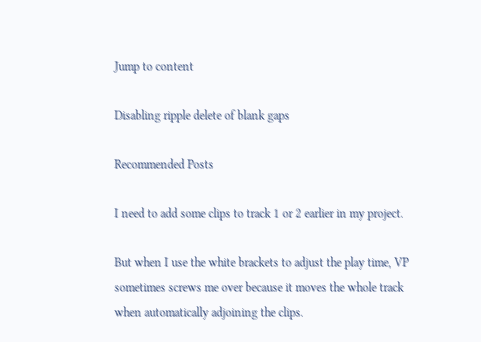Jump to content

Disabling ripple delete of blank gaps

Recommended Posts

I need to add some clips to track 1 or 2 earlier in my project.

But when I use the white brackets to adjust the play time, VP sometimes screws me over because it moves the whole track when automatically adjoining the clips.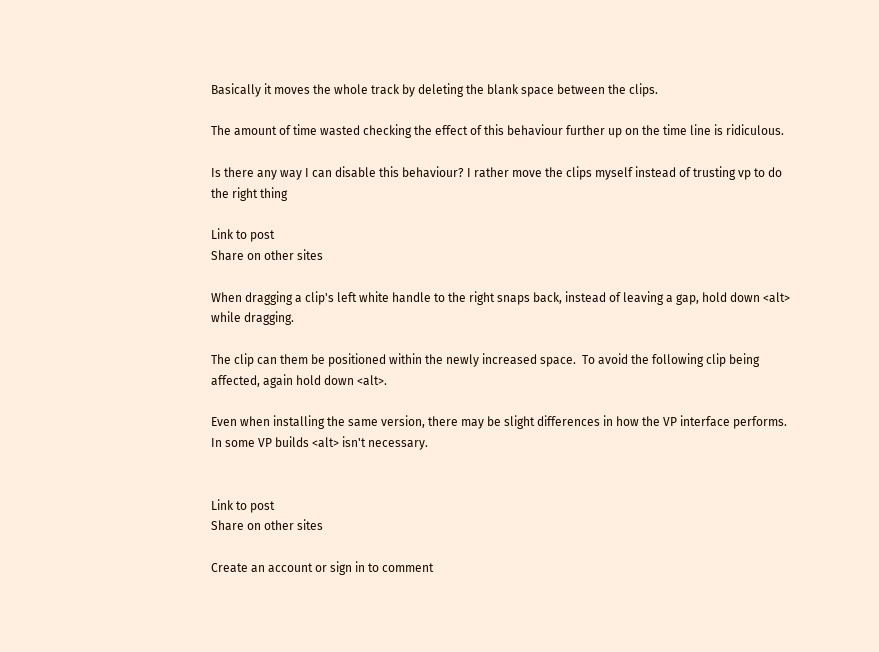Basically it moves the whole track by deleting the blank space between the clips.

The amount of time wasted checking the effect of this behaviour further up on the time line is ridiculous.

Is there any way I can disable this behaviour? I rather move the clips myself instead of trusting vp to do the right thing

Link to post
Share on other sites

When dragging a clip's left white handle to the right snaps back, instead of leaving a gap, hold down <alt> while dragging.

The clip can them be positioned within the newly increased space.  To avoid the following clip being affected, again hold down <alt>.

Even when installing the same version, there may be slight differences in how the VP interface performs.  In some VP builds <alt> isn't necessary.


Link to post
Share on other sites

Create an account or sign in to comment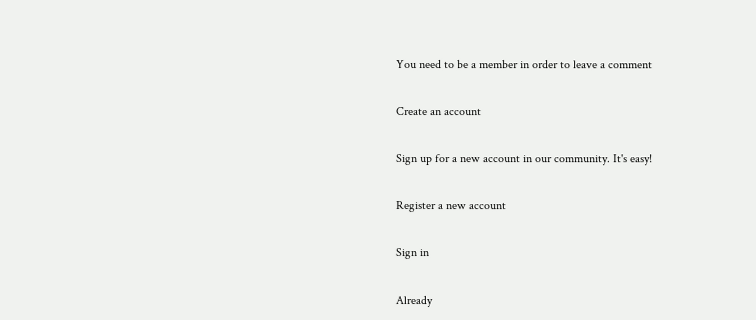You need to be a member in order to leave a comment

Create an account

Sign up for a new account in our community. It's easy!

Register a new account

Sign in

Already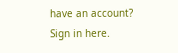have an account? Sign in here.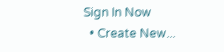Sign In Now
  • Create New...